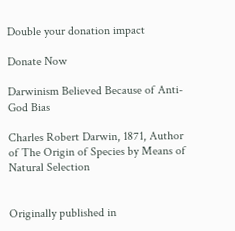Double your donation impact

Donate Now

Darwinism Believed Because of Anti-God Bias

Charles Robert Darwin, 1871, Author of The Origin of Species by Means of Natural Selection


Originally published in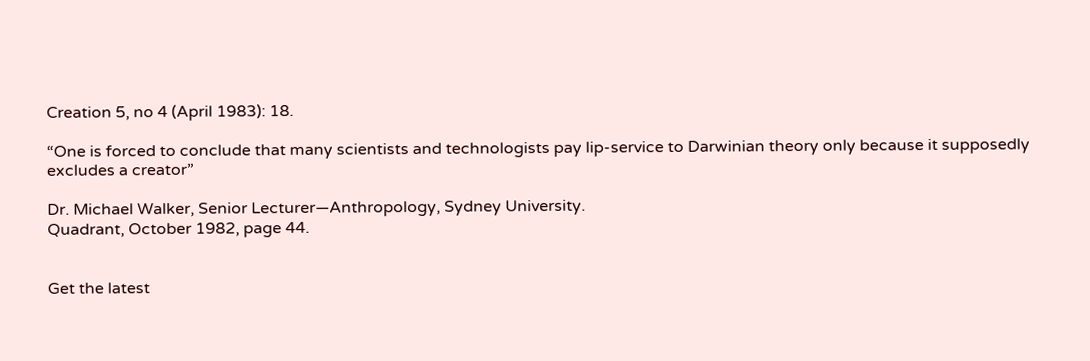Creation 5, no 4 (April 1983): 18.

“One is forced to conclude that many scientists and technologists pay lip-service to Darwinian theory only because it supposedly excludes a creator”

Dr. Michael Walker, Senior Lecturer—Anthropology, Sydney University.
Quadrant, October 1982, page 44.


Get the latest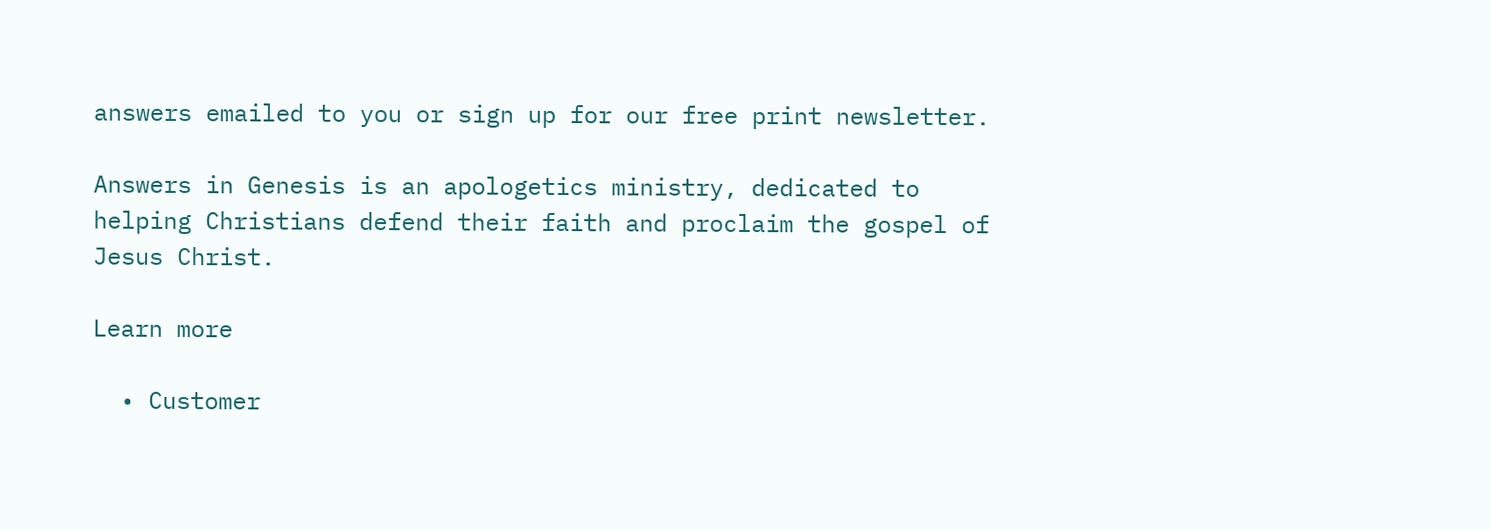answers emailed to you or sign up for our free print newsletter.

Answers in Genesis is an apologetics ministry, dedicated to helping Christians defend their faith and proclaim the gospel of Jesus Christ.

Learn more

  • Customer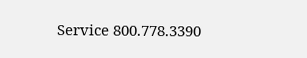Service 800.778.3390